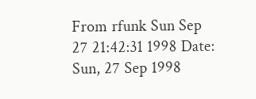From rfunk Sun Sep 27 21:42:31 1998 Date: Sun, 27 Sep 1998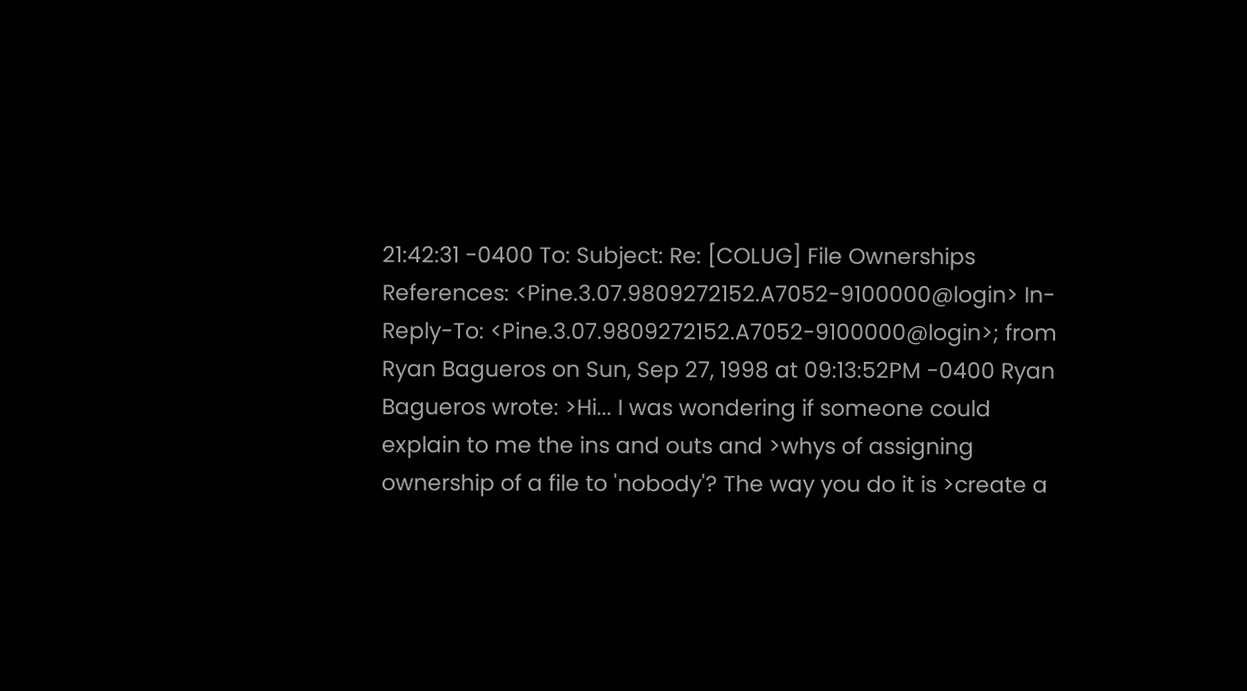21:42:31 -0400 To: Subject: Re: [COLUG] File Ownerships References: <Pine.3.07.9809272152.A7052-9100000@login> In-Reply-To: <Pine.3.07.9809272152.A7052-9100000@login>; from Ryan Bagueros on Sun, Sep 27, 1998 at 09:13:52PM -0400 Ryan Bagueros wrote: >Hi... I was wondering if someone could explain to me the ins and outs and >whys of assigning ownership of a file to 'nobody'? The way you do it is >create a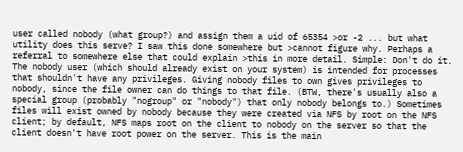user called nobody (what group?) and assign them a uid of 65354 >or -2 ... but what utility does this serve? I saw this done somewhere but >cannot figure why. Perhaps a referral to somewhere else that could explain >this in more detail. Simple: Don't do it. The nobody user (which should already exist on your system) is intended for processes that shouldn't have any privileges. Giving nobody files to own gives privileges to nobody, since the file owner can do things to that file. (BTW, there's usually also a special group (probably "nogroup" or "nobody") that only nobody belongs to.) Sometimes files will exist owned by nobody because they were created via NFS by root on the NFS client; by default, NFS maps root on the client to nobody on the server so that the client doesn't have root power on the server. This is the main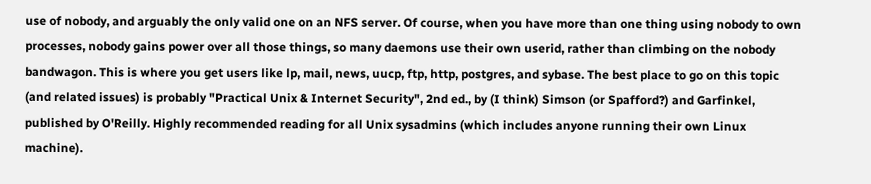use of nobody, and arguably the only valid one on an NFS server. Of course, when you have more than one thing using nobody to own processes, nobody gains power over all those things, so many daemons use their own userid, rather than climbing on the nobody bandwagon. This is where you get users like lp, mail, news, uucp, ftp, http, postgres, and sybase. The best place to go on this topic (and related issues) is probably "Practical Unix & Internet Security", 2nd ed., by (I think) Simson (or Spafford?) and Garfinkel, published by O'Reilly. Highly recommended reading for all Unix sysadmins (which includes anyone running their own Linux machine).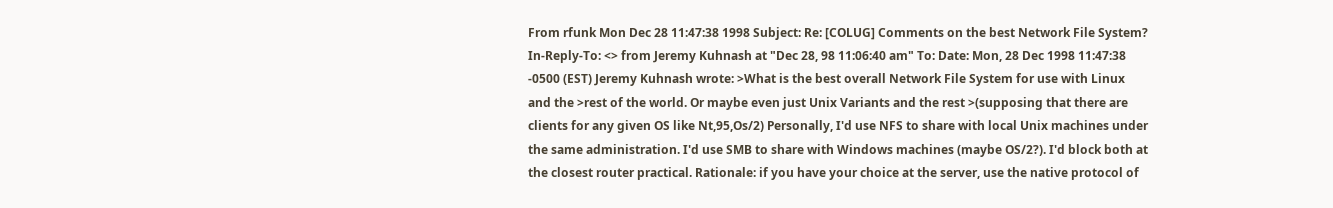From rfunk Mon Dec 28 11:47:38 1998 Subject: Re: [COLUG] Comments on the best Network File System? In-Reply-To: <> from Jeremy Kuhnash at "Dec 28, 98 11:06:40 am" To: Date: Mon, 28 Dec 1998 11:47:38 -0500 (EST) Jeremy Kuhnash wrote: >What is the best overall Network File System for use with Linux and the >rest of the world. Or maybe even just Unix Variants and the rest >(supposing that there are clients for any given OS like Nt,95,Os/2) Personally, I'd use NFS to share with local Unix machines under the same administration. I'd use SMB to share with Windows machines (maybe OS/2?). I'd block both at the closest router practical. Rationale: if you have your choice at the server, use the native protocol of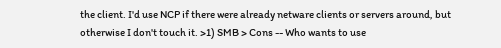the client. I'd use NCP if there were already netware clients or servers around, but otherwise I don't touch it. >1) SMB > Cons -- Who wants to use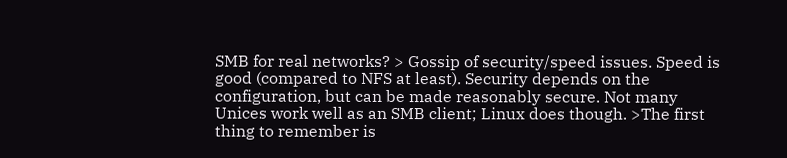SMB for real networks? > Gossip of security/speed issues. Speed is good (compared to NFS at least). Security depends on the configuration, but can be made reasonably secure. Not many Unices work well as an SMB client; Linux does though. >The first thing to remember is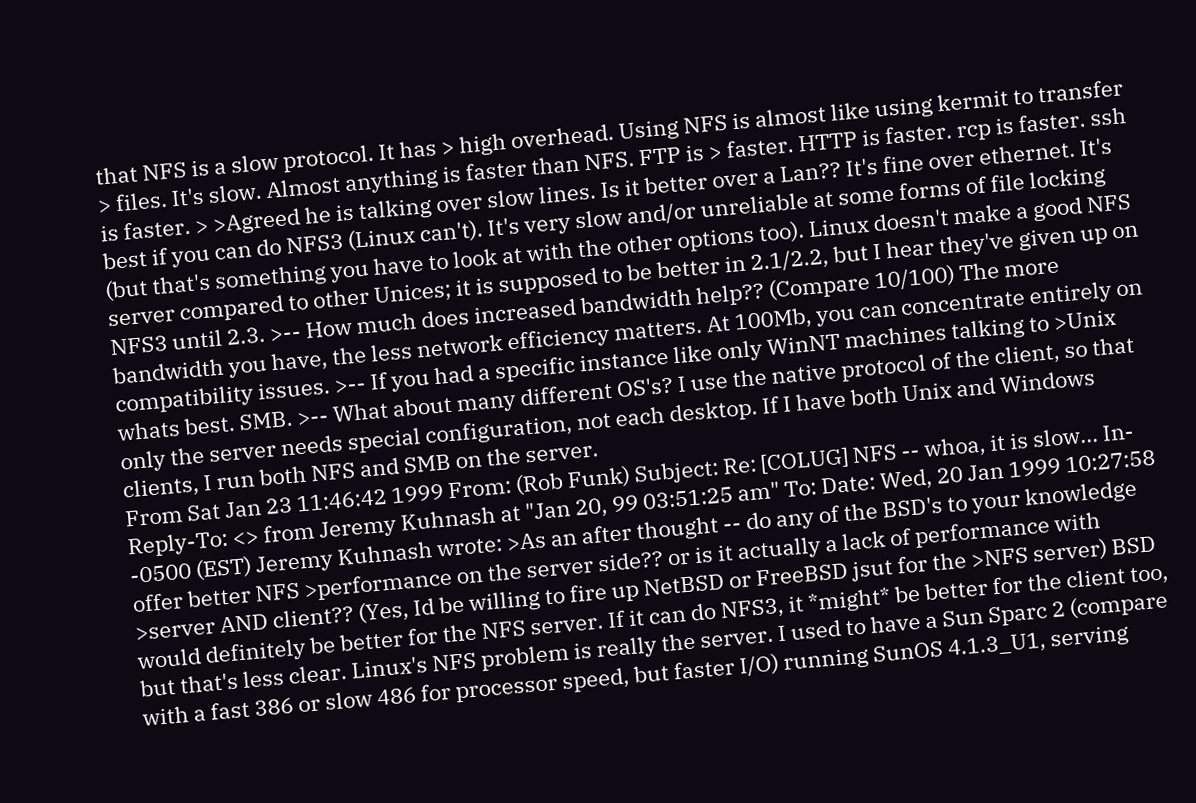that NFS is a slow protocol. It has > high overhead. Using NFS is almost like using kermit to transfer > files. It's slow. Almost anything is faster than NFS. FTP is > faster. HTTP is faster. rcp is faster. ssh is faster. > >Agreed he is talking over slow lines. Is it better over a Lan?? It's fine over ethernet. It's best if you can do NFS3 (Linux can't). It's very slow and/or unreliable at some forms of file locking (but that's something you have to look at with the other options too). Linux doesn't make a good NFS server compared to other Unices; it is supposed to be better in 2.1/2.2, but I hear they've given up on NFS3 until 2.3. >-- How much does increased bandwidth help?? (Compare 10/100) The more bandwidth you have, the less network efficiency matters. At 100Mb, you can concentrate entirely on compatibility issues. >-- If you had a specific instance like only WinNT machines talking to >Unix whats best. SMB. >-- What about many different OS's? I use the native protocol of the client, so that only the server needs special configuration, not each desktop. If I have both Unix and Windows clients, I run both NFS and SMB on the server.
From Sat Jan 23 11:46:42 1999 From: (Rob Funk) Subject: Re: [COLUG] NFS -- whoa, it is slow... In-Reply-To: <> from Jeremy Kuhnash at "Jan 20, 99 03:51:25 am" To: Date: Wed, 20 Jan 1999 10:27:58 -0500 (EST) Jeremy Kuhnash wrote: >As an after thought -- do any of the BSD's to your knowledge offer better NFS >performance on the server side?? or is it actually a lack of performance with >server AND client?? (Yes, Id be willing to fire up NetBSD or FreeBSD jsut for the >NFS server) BSD would definitely be better for the NFS server. If it can do NFS3, it *might* be better for the client too, but that's less clear. Linux's NFS problem is really the server. I used to have a Sun Sparc 2 (compare with a fast 386 or slow 486 for processor speed, but faster I/O) running SunOS 4.1.3_U1, serving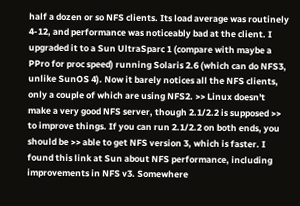half a dozen or so NFS clients. Its load average was routinely 4-12, and performance was noticeably bad at the client. I upgraded it to a Sun UltraSparc 1 (compare with maybe a PPro for proc speed) running Solaris 2.6 (which can do NFS3, unlike SunOS 4). Now it barely notices all the NFS clients, only a couple of which are using NFS2. >> Linux doesn't make a very good NFS server, though 2.1/2.2 is supposed >> to improve things. If you can run 2.1/2.2 on both ends, you should be >> able to get NFS version 3, which is faster. I found this link at Sun about NFS performance, including improvements in NFS v3. Somewhere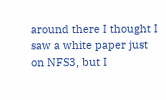around there I thought I saw a white paper just on NFS3, but I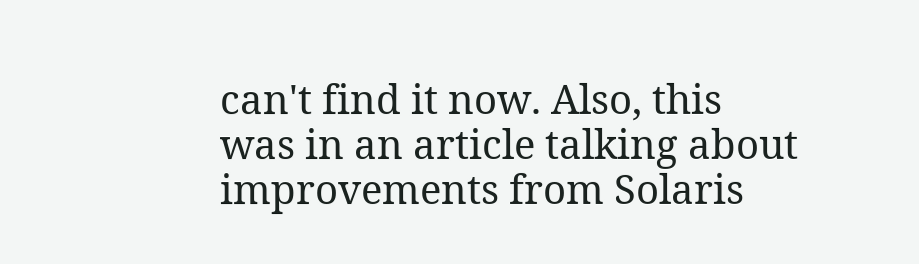can't find it now. Also, this was in an article talking about improvements from Solaris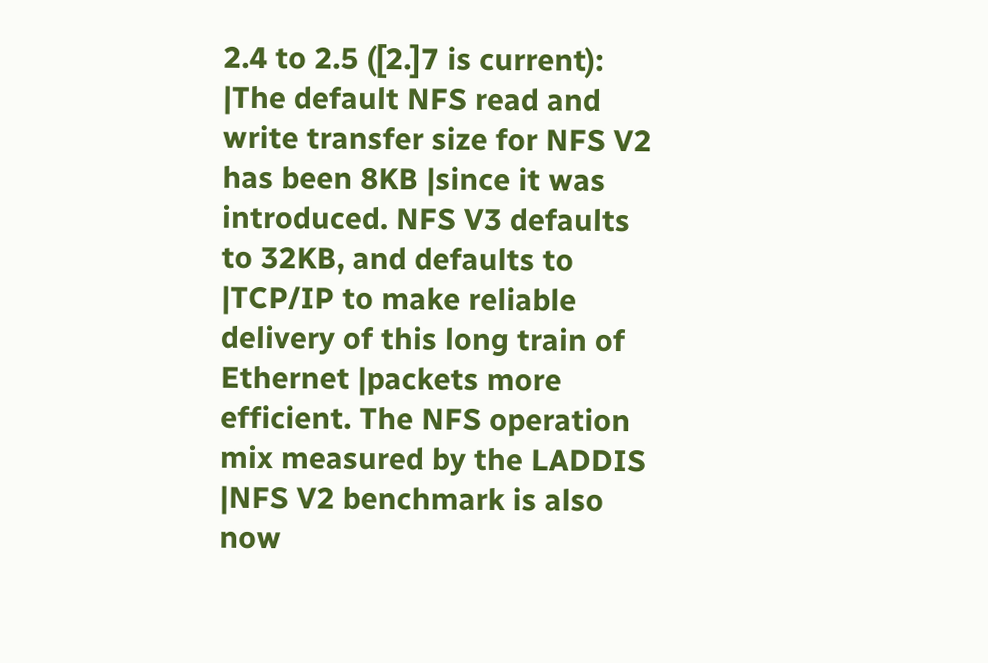2.4 to 2.5 ([2.]7 is current): |The default NFS read and write transfer size for NFS V2 has been 8KB |since it was introduced. NFS V3 defaults to 32KB, and defaults to |TCP/IP to make reliable delivery of this long train of Ethernet |packets more efficient. The NFS operation mix measured by the LADDIS |NFS V2 benchmark is also now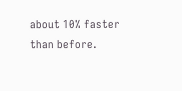about 10% faster than before.